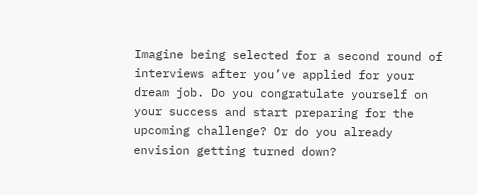Imagine being selected for a second round of interviews after you’ve applied for your dream job. Do you congratulate yourself on your success and start preparing for the upcoming challenge? Or do you already envision getting turned down?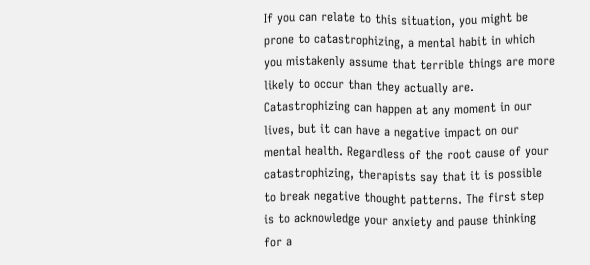If you can relate to this situation, you might be prone to catastrophizing, a mental habit in which you mistakenly assume that terrible things are more likely to occur than they actually are. Catastrophizing can happen at any moment in our lives, but it can have a negative impact on our mental health. Regardless of the root cause of your catastrophizing, therapists say that it is possible to break negative thought patterns. The first step is to acknowledge your anxiety and pause thinking for a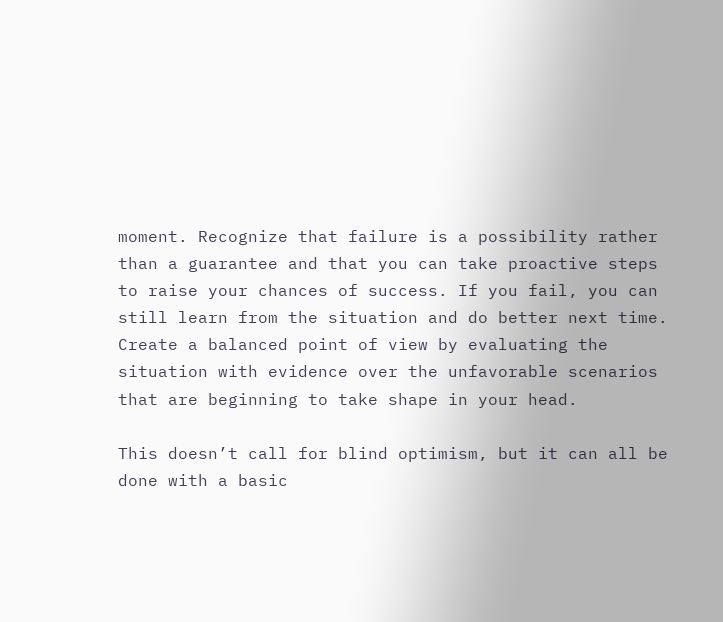moment. Recognize that failure is a possibility rather than a guarantee and that you can take proactive steps to raise your chances of success. If you fail, you can still learn from the situation and do better next time. Create a balanced point of view by evaluating the situation with evidence over the unfavorable scenarios that are beginning to take shape in your head.

This doesn’t call for blind optimism, but it can all be done with a basic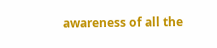awareness of all the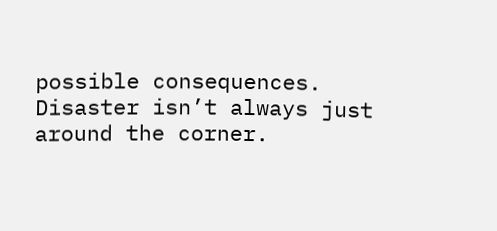possible consequences. Disaster isn’t always just around the corner.